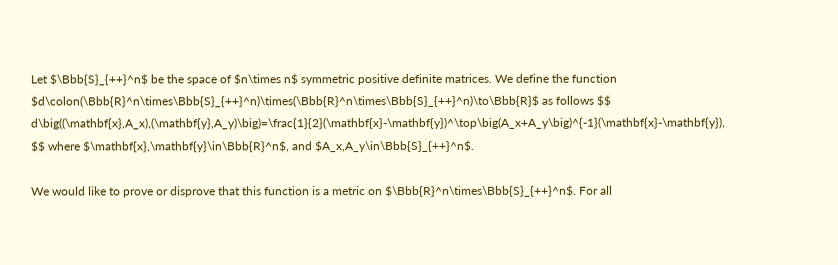Let $\Bbb{S}_{++}^n$ be the space of $n\times n$ symmetric positive definite matrices. We define the function $d\colon(\Bbb{R}^n\times\Bbb{S}_{++}^n)\times(\Bbb{R}^n\times\Bbb{S}_{++}^n)\to\Bbb{R}$ as follows $$ d\big((\mathbf{x},A_x),(\mathbf{y},A_y)\big)=\frac{1}{2}(\mathbf{x}-\mathbf{y})^\top\big(A_x+A_y\big)^{-1}(\mathbf{x}-\mathbf{y}), $$ where $\mathbf{x},\mathbf{y}\in\Bbb{R}^n$, and $A_x,A_y\in\Bbb{S}_{++}^n$.

We would like to prove or disprove that this function is a metric on $\Bbb{R}^n\times\Bbb{S}_{++}^n$. For all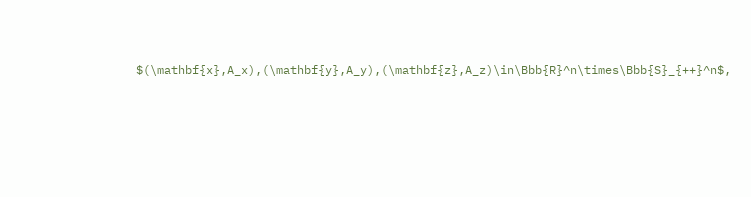$(\mathbf{x},A_x),(\mathbf{y},A_y),(\mathbf{z},A_z)\in\Bbb{R}^n\times\Bbb{S}_{++}^n$,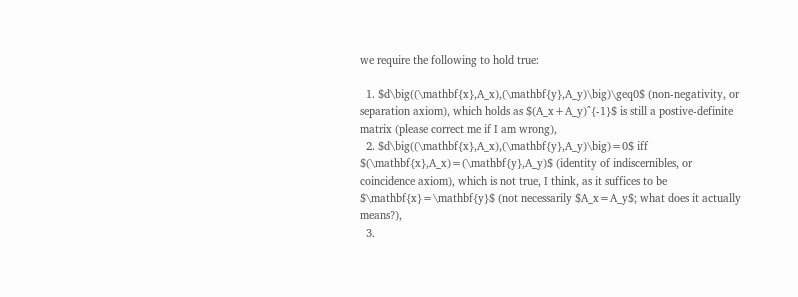we require the following to hold true:

  1. $d\big((\mathbf{x},A_x),(\mathbf{y},A_y)\big)\geq0$ (non-negativity, or separation axiom), which holds as $(A_x+A_y)^{-1}$ is still a postive-definite matrix (please correct me if I am wrong),
  2. $d\big((\mathbf{x},A_x),(\mathbf{y},A_y)\big)=0$ iff $(\mathbf{x},A_x)=(\mathbf{y},A_y)$ (identity of indiscernibles, or coincidence axiom), which is not true, I think, as it suffices to be $\mathbf{x}=\mathbf{y}$ (not necessarily $A_x=A_y$; what does it actually means?),
  3.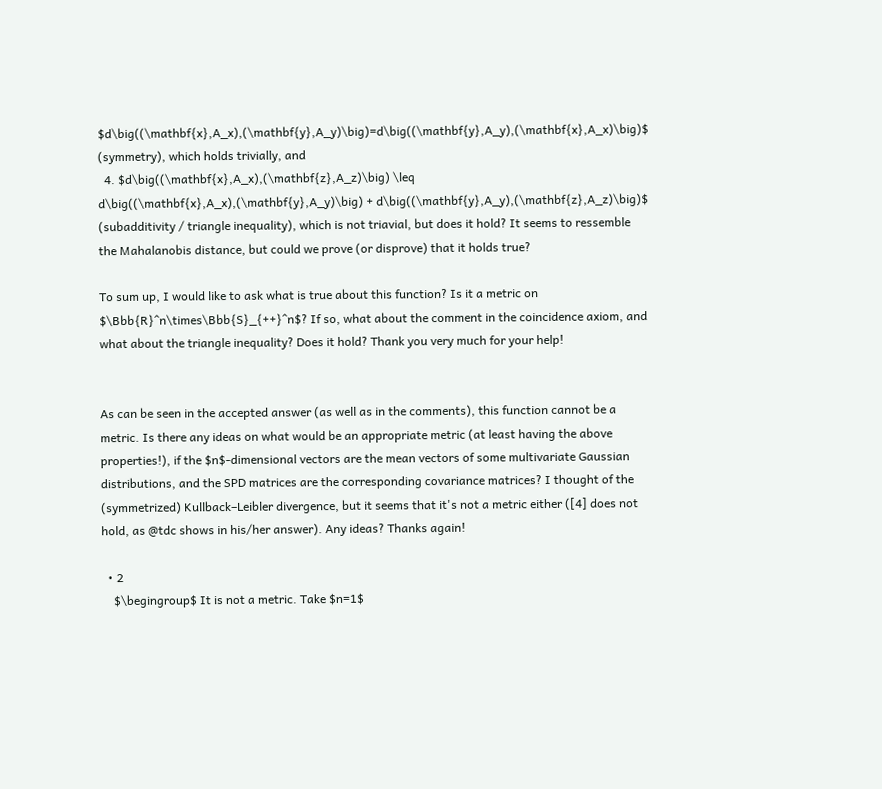$d\big((\mathbf{x},A_x),(\mathbf{y},A_y)\big)=d\big((\mathbf{y},A_y),(\mathbf{x},A_x)\big)$ (symmetry), which holds trivially, and
  4. $d\big((\mathbf{x},A_x),(\mathbf{z},A_z)\big) \leq d\big((\mathbf{x},A_x),(\mathbf{y},A_y)\big) + d\big((\mathbf{y},A_y),(\mathbf{z},A_z)\big)$ (subadditivity / triangle inequality), which is not triavial, but does it hold? It seems to ressemble the Mahalanobis distance, but could we prove (or disprove) that it holds true?

To sum up, I would like to ask what is true about this function? Is it a metric on $\Bbb{R}^n\times\Bbb{S}_{++}^n$? If so, what about the comment in the coincidence axiom, and what about the triangle inequality? Does it hold? Thank you very much for your help!


As can be seen in the accepted answer (as well as in the comments), this function cannot be a metric. Is there any ideas on what would be an appropriate metric (at least having the above properties!), if the $n$-dimensional vectors are the mean vectors of some multivariate Gaussian distributions, and the SPD matrices are the corresponding covariance matrices? I thought of the (symmetrized) Kullback–Leibler divergence, but it seems that it's not a metric either ([4] does not hold, as @tdc shows in his/her answer). Any ideas? Thanks again!

  • 2
    $\begingroup$ It is not a metric. Take $n=1$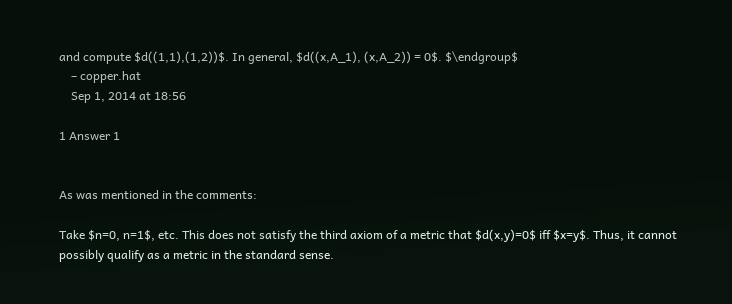and compute $d((1,1),(1,2))$. In general, $d((x,A_1), (x,A_2)) = 0$. $\endgroup$
    – copper.hat
    Sep 1, 2014 at 18:56

1 Answer 1


As was mentioned in the comments:

Take $n=0, n=1$, etc. This does not satisfy the third axiom of a metric that $d(x,y)=0$ iff $x=y$. Thus, it cannot possibly qualify as a metric in the standard sense.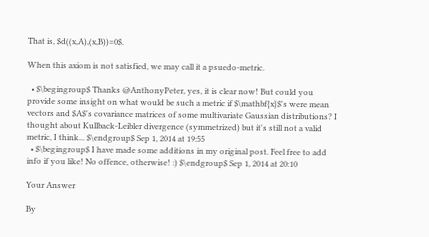That is, $d((x,A),(x,B))=0$.

When this axiom is not satisfied, we may call it a psuedo-metric.

  • $\begingroup$ Thanks @AnthonyPeter, yes, it is clear now! But could you provide some insight on what would be such a metric if $\mathbf{x}$'s were mean vectors and $A$'s covariance matrices of some multivariate Gaussian distributions? I thought about Kullback-Leibler divergence (symmetrized) but it's still not a valid metric, I think... $\endgroup$ Sep 1, 2014 at 19:55
  • $\begingroup$ I have made some additions in my original post. Feel free to add info if you like! No offence, otherwise! :) $\endgroup$ Sep 1, 2014 at 20:10

Your Answer

By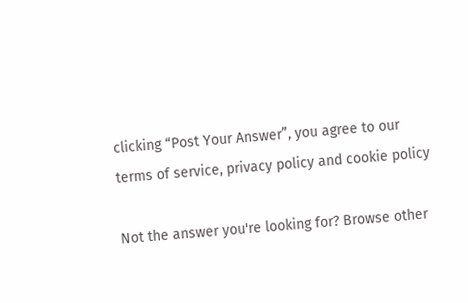clicking “Post Your Answer”, you agree to our terms of service, privacy policy and cookie policy

Not the answer you're looking for? Browse other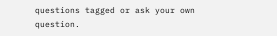questions tagged or ask your own question.